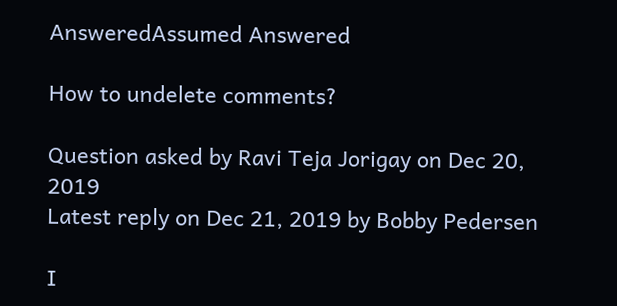AnsweredAssumed Answered

How to undelete comments?

Question asked by Ravi Teja Jorigay on Dec 20, 2019
Latest reply on Dec 21, 2019 by Bobby Pedersen

I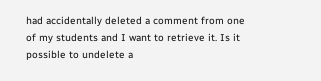had accidentally deleted a comment from one of my students and I want to retrieve it. Is it possible to undelete a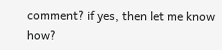comment? if yes, then let me know how?